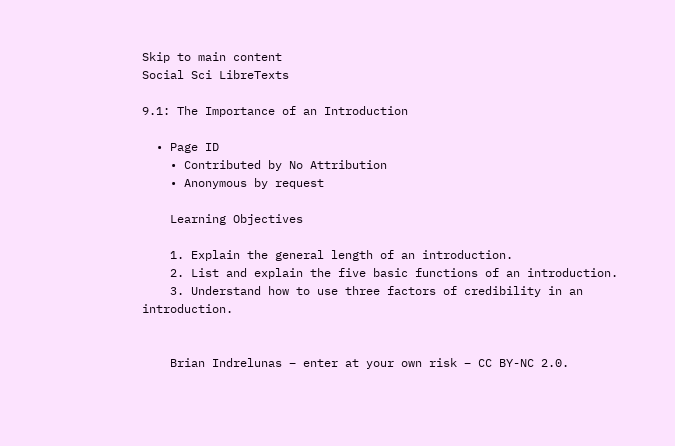Skip to main content
Social Sci LibreTexts

9.1: The Importance of an Introduction

  • Page ID
    • Contributed by No Attribution
    • Anonymous by request

    Learning Objectives

    1. Explain the general length of an introduction.
    2. List and explain the five basic functions of an introduction.
    3. Understand how to use three factors of credibility in an introduction.


    Brian Indrelunas – enter at your own risk – CC BY-NC 2.0.